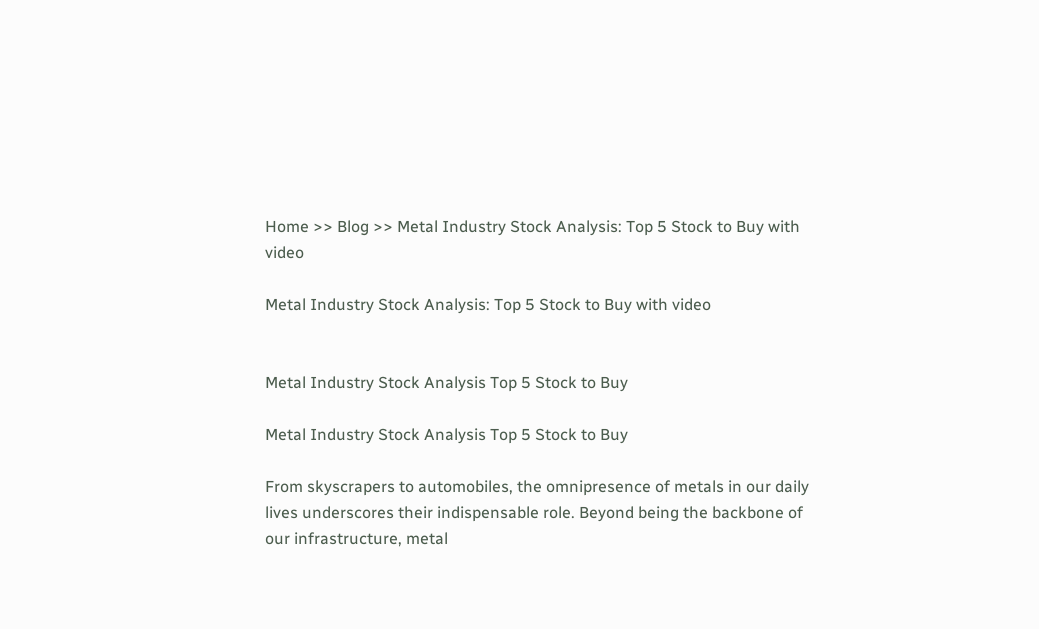Home >> Blog >> Metal Industry Stock Analysis: Top 5 Stock to Buy with video

Metal Industry Stock Analysis: Top 5 Stock to Buy with video


Metal Industry Stock Analysis Top 5 Stock to Buy

Metal Industry Stock Analysis Top 5 Stock to Buy

From skyscrapers to automobiles, the omnipresence of metals in our daily lives underscores their indispensable role. Beyond being the backbone of our infrastructure, metal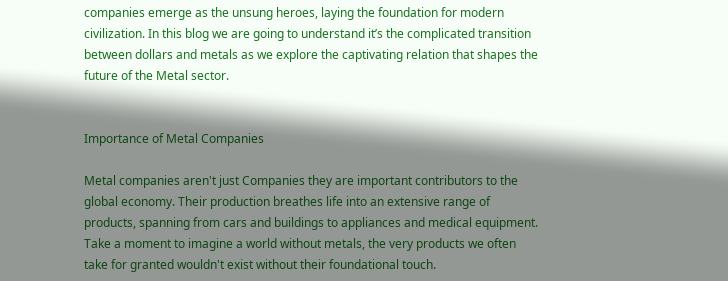companies emerge as the unsung heroes, laying the foundation for modern civilization. In this blog we are going to understand it’s the complicated transition between dollars and metals as we explore the captivating relation that shapes the future of the Metal sector.


Importance of Metal Companies

Metal companies aren't just Companies they are important contributors to the global economy. Their production breathes life into an extensive range of products, spanning from cars and buildings to appliances and medical equipment. Take a moment to imagine a world without metals, the very products we often take for granted wouldn't exist without their foundational touch.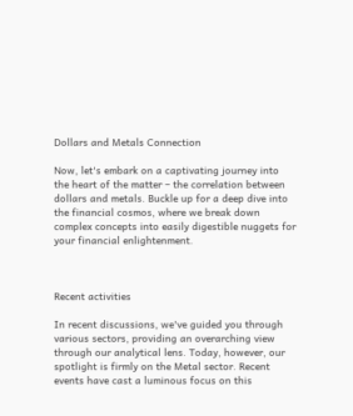Dollars and Metals Connection

Now, let's embark on a captivating journey into the heart of the matter – the correlation between dollars and metals. Buckle up for a deep dive into the financial cosmos, where we break down complex concepts into easily digestible nuggets for your financial enlightenment.



Recent activities

In recent discussions, we've guided you through various sectors, providing an overarching view through our analytical lens. Today, however, our spotlight is firmly on the Metal sector. Recent events have cast a luminous focus on this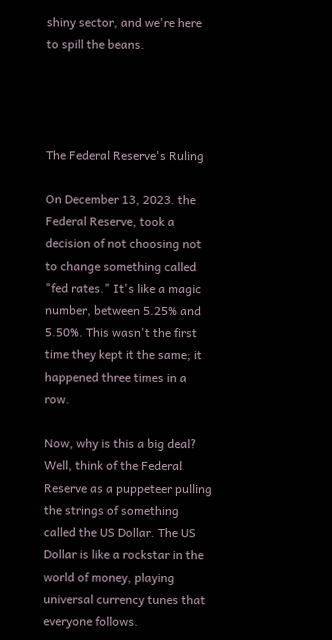shiny sector, and we're here to spill the beans.




The Federal Reserve's Ruling

On December 13, 2023. the Federal Reserve, took a decision of not choosing not to change something called "fed rates." It's like a magic number, between 5.25% and 5.50%. This wasn't the first time they kept it the same; it happened three times in a row.

Now, why is this a big deal? Well, think of the Federal Reserve as a puppeteer pulling the strings of something called the US Dollar. The US Dollar is like a rockstar in the world of money, playing universal currency tunes that everyone follows.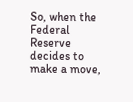So, when the Federal Reserve decides to make a move,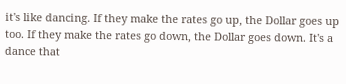it's like dancing. If they make the rates go up, the Dollar goes up too. If they make the rates go down, the Dollar goes down. It's a dance that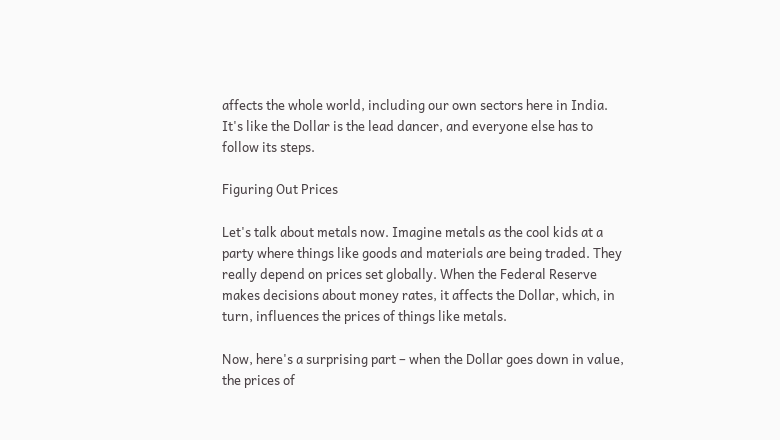affects the whole world, including our own sectors here in India. It's like the Dollar is the lead dancer, and everyone else has to follow its steps.

Figuring Out Prices

Let's talk about metals now. Imagine metals as the cool kids at a party where things like goods and materials are being traded. They really depend on prices set globally. When the Federal Reserve makes decisions about money rates, it affects the Dollar, which, in turn, influences the prices of things like metals.

Now, here's a surprising part – when the Dollar goes down in value, the prices of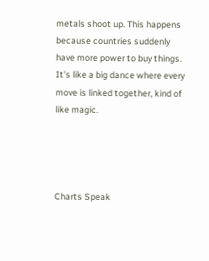metals shoot up. This happens because countries suddenly have more power to buy things. It's like a big dance where every move is linked together, kind of like magic.




Charts Speak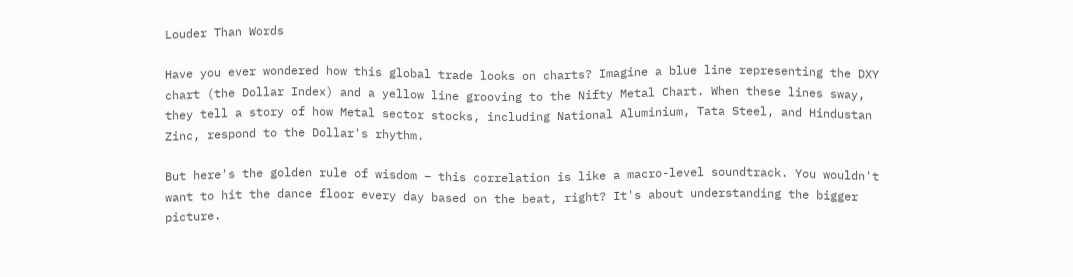Louder Than Words

Have you ever wondered how this global trade looks on charts? Imagine a blue line representing the DXY chart (the Dollar Index) and a yellow line grooving to the Nifty Metal Chart. When these lines sway, they tell a story of how Metal sector stocks, including National Aluminium, Tata Steel, and Hindustan Zinc, respond to the Dollar's rhythm.

But here's the golden rule of wisdom – this correlation is like a macro-level soundtrack. You wouldn't want to hit the dance floor every day based on the beat, right? It's about understanding the bigger picture.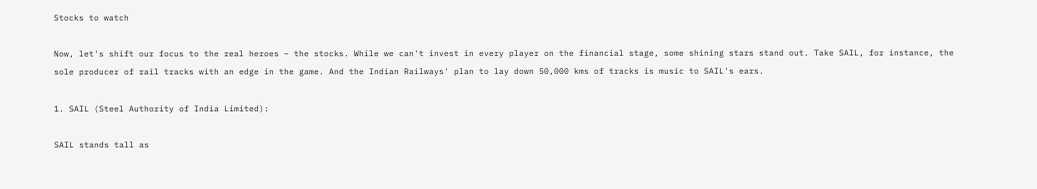Stocks to watch

Now, let's shift our focus to the real heroes – the stocks. While we can't invest in every player on the financial stage, some shining stars stand out. Take SAIL, for instance, the sole producer of rail tracks with an edge in the game. And the Indian Railways' plan to lay down 50,000 kms of tracks is music to SAIL's ears.

1. SAIL (Steel Authority of India Limited):

SAIL stands tall as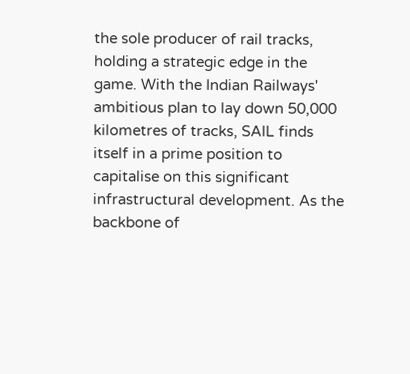the sole producer of rail tracks, holding a strategic edge in the game. With the Indian Railways' ambitious plan to lay down 50,000 kilometres of tracks, SAIL finds itself in a prime position to capitalise on this significant infrastructural development. As the backbone of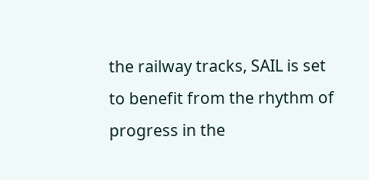the railway tracks, SAIL is set to benefit from the rhythm of progress in the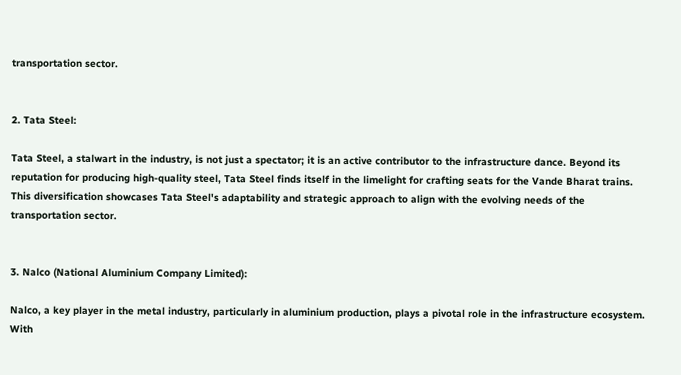transportation sector.


2. Tata Steel:

Tata Steel, a stalwart in the industry, is not just a spectator; it is an active contributor to the infrastructure dance. Beyond its reputation for producing high-quality steel, Tata Steel finds itself in the limelight for crafting seats for the Vande Bharat trains. This diversification showcases Tata Steel's adaptability and strategic approach to align with the evolving needs of the transportation sector.


3. Nalco (National Aluminium Company Limited):

Nalco, a key player in the metal industry, particularly in aluminium production, plays a pivotal role in the infrastructure ecosystem. With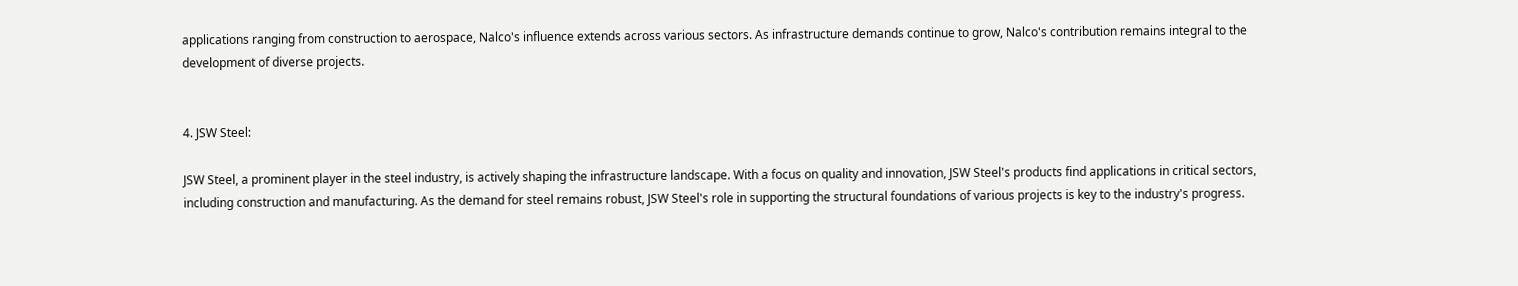applications ranging from construction to aerospace, Nalco's influence extends across various sectors. As infrastructure demands continue to grow, Nalco's contribution remains integral to the development of diverse projects.


4. JSW Steel:

JSW Steel, a prominent player in the steel industry, is actively shaping the infrastructure landscape. With a focus on quality and innovation, JSW Steel's products find applications in critical sectors, including construction and manufacturing. As the demand for steel remains robust, JSW Steel's role in supporting the structural foundations of various projects is key to the industry's progress.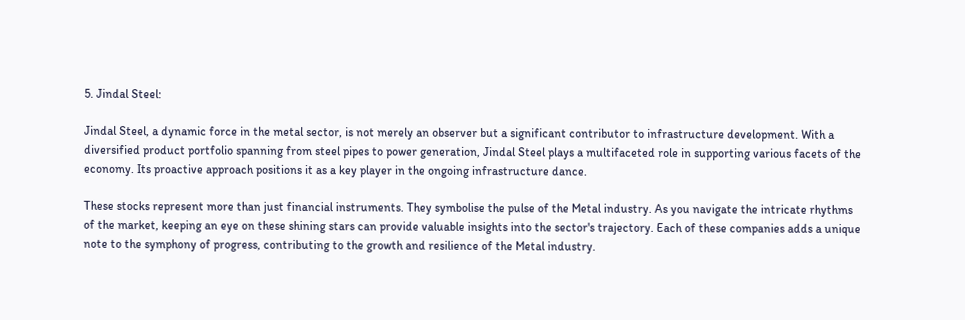5. Jindal Steel:

Jindal Steel, a dynamic force in the metal sector, is not merely an observer but a significant contributor to infrastructure development. With a diversified product portfolio spanning from steel pipes to power generation, Jindal Steel plays a multifaceted role in supporting various facets of the economy. Its proactive approach positions it as a key player in the ongoing infrastructure dance.

These stocks represent more than just financial instruments. They symbolise the pulse of the Metal industry. As you navigate the intricate rhythms of the market, keeping an eye on these shining stars can provide valuable insights into the sector's trajectory. Each of these companies adds a unique note to the symphony of progress, contributing to the growth and resilience of the Metal industry.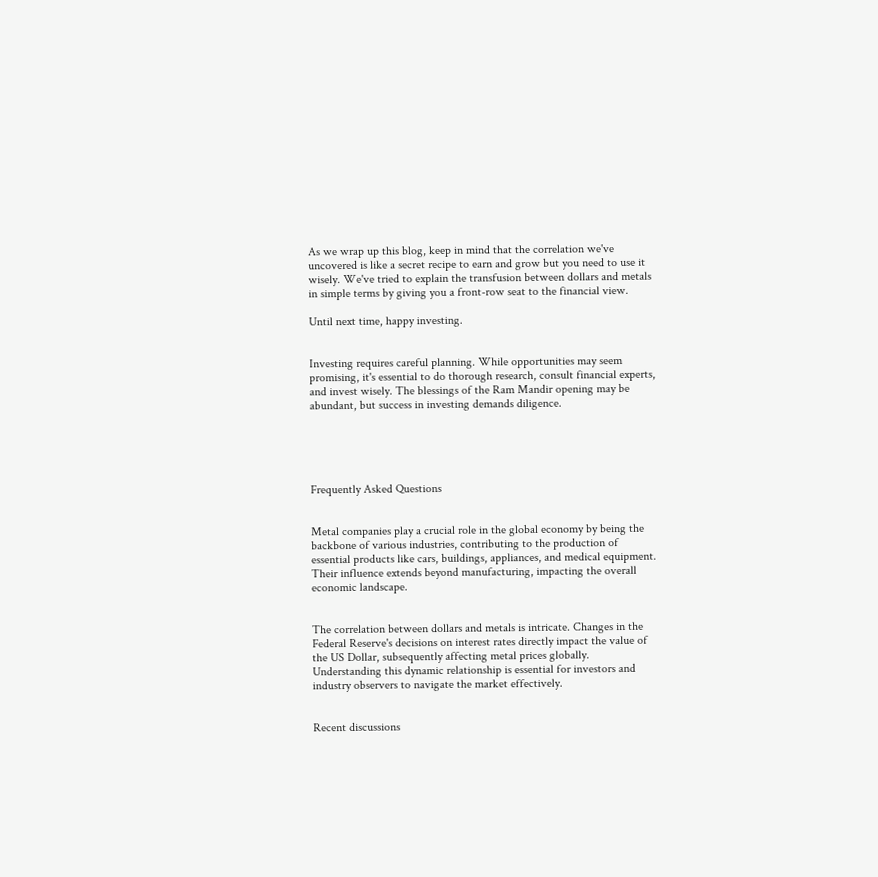As we wrap up this blog, keep in mind that the correlation we've uncovered is like a secret recipe to earn and grow but you need to use it wisely. We've tried to explain the transfusion between dollars and metals in simple terms by giving you a front-row seat to the financial view.

Until next time, happy investing.


Investing requires careful planning. While opportunities may seem promising, it's essential to do thorough research, consult financial experts, and invest wisely. The blessings of the Ram Mandir opening may be abundant, but success in investing demands diligence.





Frequently Asked Questions


Metal companies play a crucial role in the global economy by being the backbone of various industries, contributing to the production of essential products like cars, buildings, appliances, and medical equipment. Their influence extends beyond manufacturing, impacting the overall economic landscape.


The correlation between dollars and metals is intricate. Changes in the Federal Reserve's decisions on interest rates directly impact the value of the US Dollar, subsequently affecting metal prices globally. Understanding this dynamic relationship is essential for investors and industry observers to navigate the market effectively.


Recent discussions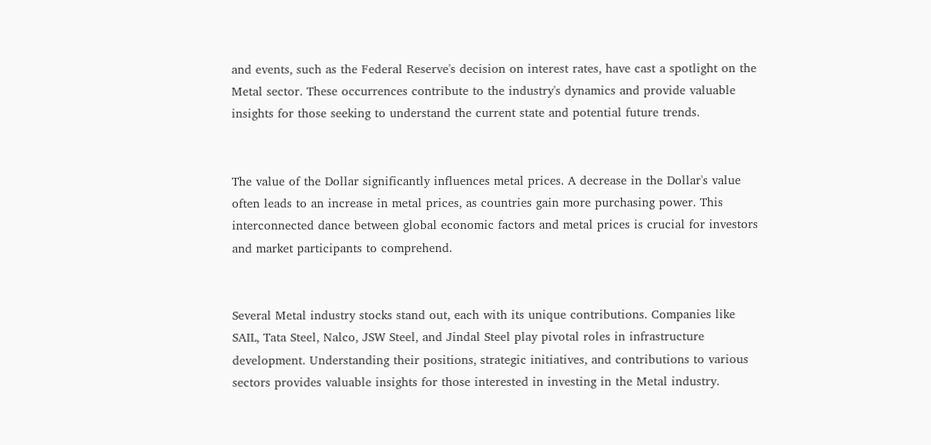and events, such as the Federal Reserve's decision on interest rates, have cast a spotlight on the Metal sector. These occurrences contribute to the industry's dynamics and provide valuable insights for those seeking to understand the current state and potential future trends.


The value of the Dollar significantly influences metal prices. A decrease in the Dollar's value often leads to an increase in metal prices, as countries gain more purchasing power. This interconnected dance between global economic factors and metal prices is crucial for investors and market participants to comprehend.


Several Metal industry stocks stand out, each with its unique contributions. Companies like SAIL, Tata Steel, Nalco, JSW Steel, and Jindal Steel play pivotal roles in infrastructure development. Understanding their positions, strategic initiatives, and contributions to various sectors provides valuable insights for those interested in investing in the Metal industry.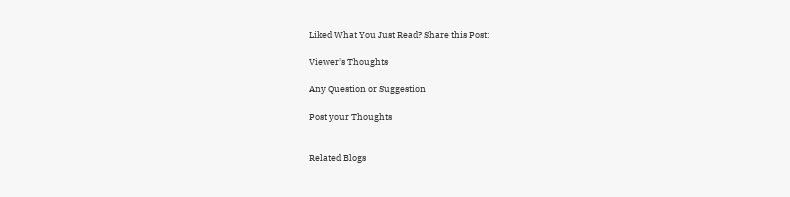Liked What You Just Read? Share this Post:

Viewer's Thoughts

Any Question or Suggestion

Post your Thoughts


Related Blogs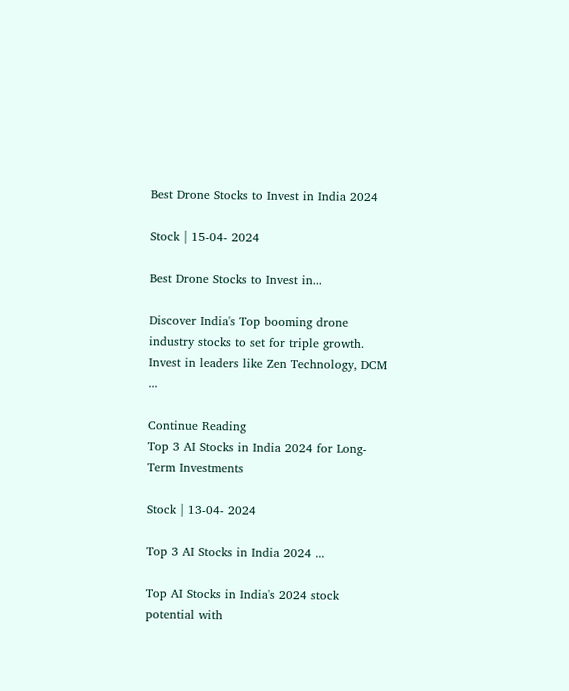Best Drone Stocks to Invest in India 2024

Stock | 15-04- 2024

Best Drone Stocks to Invest in...

Discover India's Top booming drone industry stocks to set for triple growth. Invest in leaders like Zen Technology, DCM ...

Continue Reading
Top 3 AI Stocks in India 2024 for Long-Term Investments

Stock | 13-04- 2024

Top 3 AI Stocks in India 2024 ...

Top AI Stocks in India's 2024 stock potential with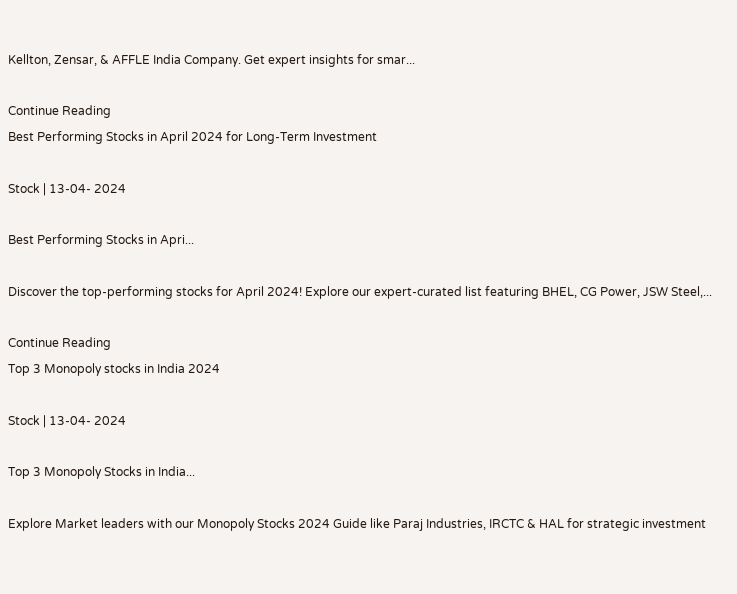Kellton, Zensar, & AFFLE India Company. Get expert insights for smar...

Continue Reading
Best Performing Stocks in April 2024 for Long-Term Investment

Stock | 13-04- 2024

Best Performing Stocks in Apri...

Discover the top-performing stocks for April 2024! Explore our expert-curated list featuring BHEL, CG Power, JSW Steel,...

Continue Reading
Top 3 Monopoly stocks in India 2024

Stock | 13-04- 2024

Top 3 Monopoly Stocks in India...

Explore Market leaders with our Monopoly Stocks 2024 Guide like Paraj Industries, IRCTC & HAL for strategic investment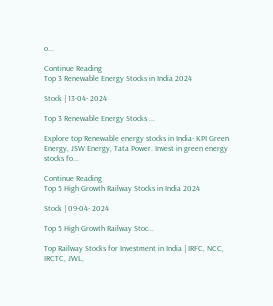o...

Continue Reading
Top 3 Renewable Energy Stocks in India 2024

Stock | 13-04- 2024

Top 3 Renewable Energy Stocks ...

Explore top Renewable energy stocks in India- KPI Green Energy, JSW Energy, Tata Power. Invest in green energy stocks fo...

Continue Reading
Top 5 High Growth Railway Stocks in India 2024

Stock | 09-04- 2024

Top 5 High Growth Railway Stoc...

Top Railway Stocks for Investment in India | IRFC, NCC, IRCTC, JWL,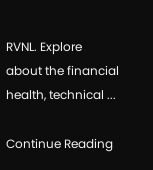RVNL. Explore about the financial health, technical ...

Continue Reading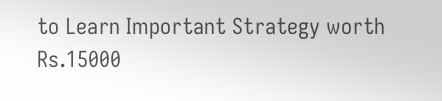to Learn Important Strategy worth Rs.15000